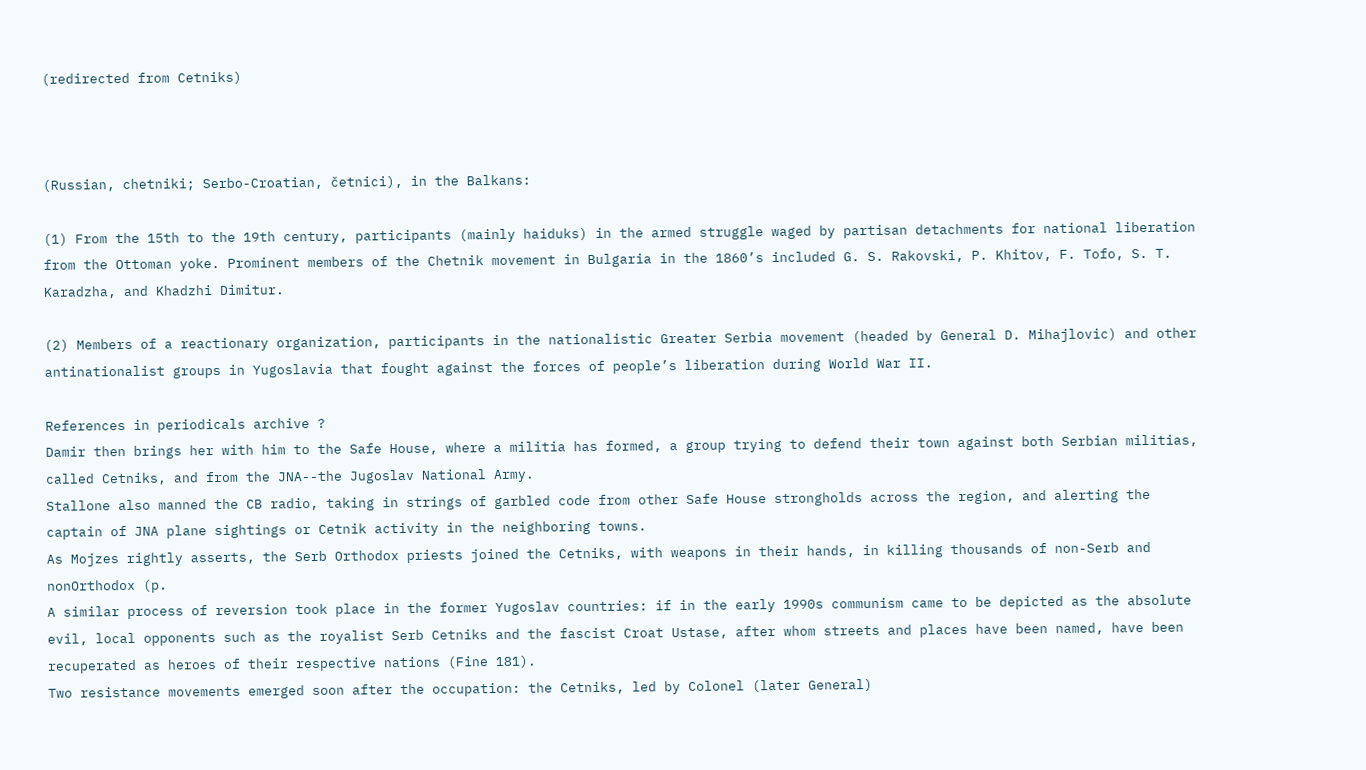(redirected from Cetniks)



(Russian, chetniki; Serbo-Croatian, četnici), in the Balkans:

(1) From the 15th to the 19th century, participants (mainly haiduks) in the armed struggle waged by partisan detachments for national liberation from the Ottoman yoke. Prominent members of the Chetnik movement in Bulgaria in the 1860’s included G. S. Rakovski, P. Khitov, F. Tofo, S. T. Karadzha, and Khadzhi Dimitur.

(2) Members of a reactionary organization, participants in the nationalistic Greater Serbia movement (headed by General D. Mihajlovic) and other antinationalist groups in Yugoslavia that fought against the forces of people’s liberation during World War II.

References in periodicals archive ?
Damir then brings her with him to the Safe House, where a militia has formed, a group trying to defend their town against both Serbian militias, called Cetniks, and from the JNA--the Jugoslav National Army.
Stallone also manned the CB radio, taking in strings of garbled code from other Safe House strongholds across the region, and alerting the captain of JNA plane sightings or Cetnik activity in the neighboring towns.
As Mojzes rightly asserts, the Serb Orthodox priests joined the Cetniks, with weapons in their hands, in killing thousands of non-Serb and nonOrthodox (p.
A similar process of reversion took place in the former Yugoslav countries: if in the early 1990s communism came to be depicted as the absolute evil, local opponents such as the royalist Serb Cetniks and the fascist Croat Ustase, after whom streets and places have been named, have been recuperated as heroes of their respective nations (Fine 181).
Two resistance movements emerged soon after the occupation: the Cetniks, led by Colonel (later General)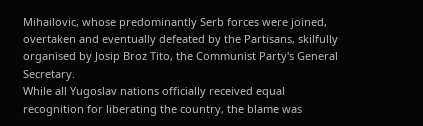Mihailovic, whose predominantly Serb forces were joined, overtaken and eventually defeated by the Partisans, skilfully organised by Josip Broz Tito, the Communist Party's General Secretary.
While all Yugoslav nations officially received equal recognition for liberating the country, the blame was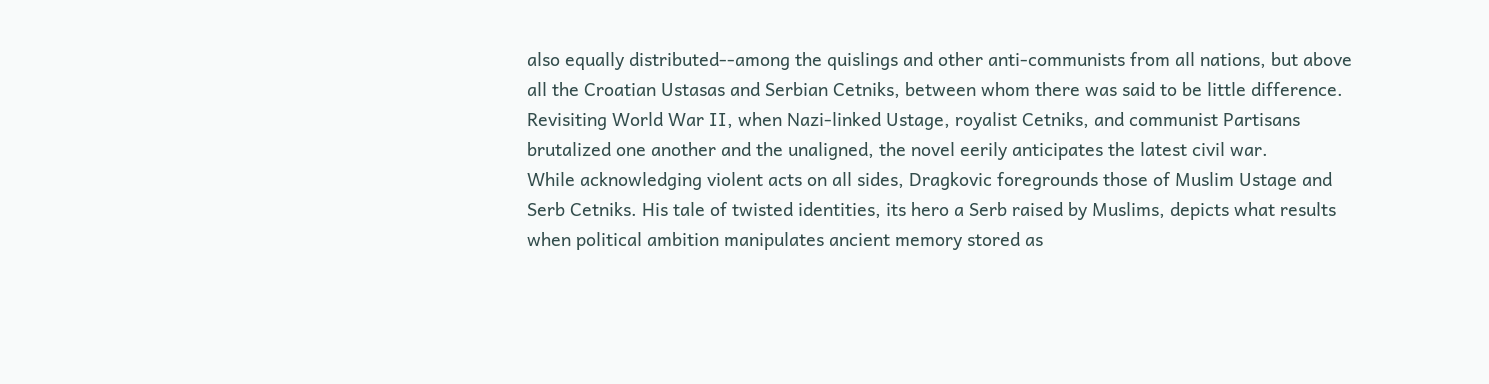also equally distributed--among the quislings and other anti-communists from all nations, but above all the Croatian Ustasas and Serbian Cetniks, between whom there was said to be little difference.
Revisiting World War II, when Nazi-linked Ustage, royalist Cetniks, and communist Partisans brutalized one another and the unaligned, the novel eerily anticipates the latest civil war.
While acknowledging violent acts on all sides, Dragkovic foregrounds those of Muslim Ustage and Serb Cetniks. His tale of twisted identities, its hero a Serb raised by Muslims, depicts what results when political ambition manipulates ancient memory stored as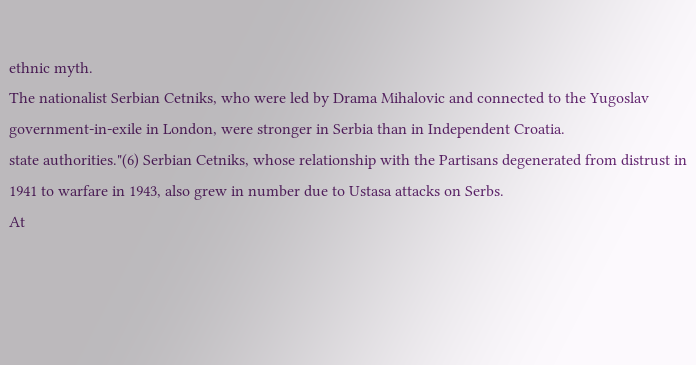ethnic myth.
The nationalist Serbian Cetniks, who were led by Drama Mihalovic and connected to the Yugoslav government-in-exile in London, were stronger in Serbia than in Independent Croatia.
state authorities."(6) Serbian Cetniks, whose relationship with the Partisans degenerated from distrust in 1941 to warfare in 1943, also grew in number due to Ustasa attacks on Serbs.
At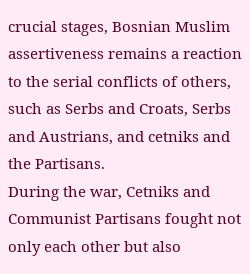crucial stages, Bosnian Muslim assertiveness remains a reaction to the serial conflicts of others, such as Serbs and Croats, Serbs and Austrians, and cetniks and the Partisans.
During the war, Cetniks and Communist Partisans fought not only each other but also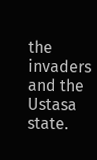the invaders and the Ustasa state.